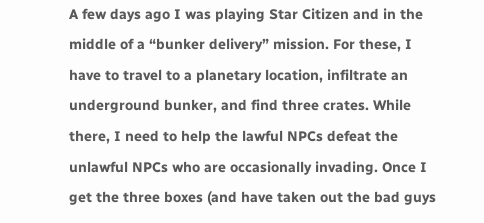A few days ago I was playing Star Citizen and in the middle of a “bunker delivery” mission. For these, I have to travel to a planetary location, infiltrate an underground bunker, and find three crates. While there, I need to help the lawful NPCs defeat the unlawful NPCs who are occasionally invading. Once I get the three boxes (and have taken out the bad guys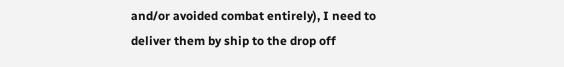and/or avoided combat entirely), I need to deliver them by ship to the drop off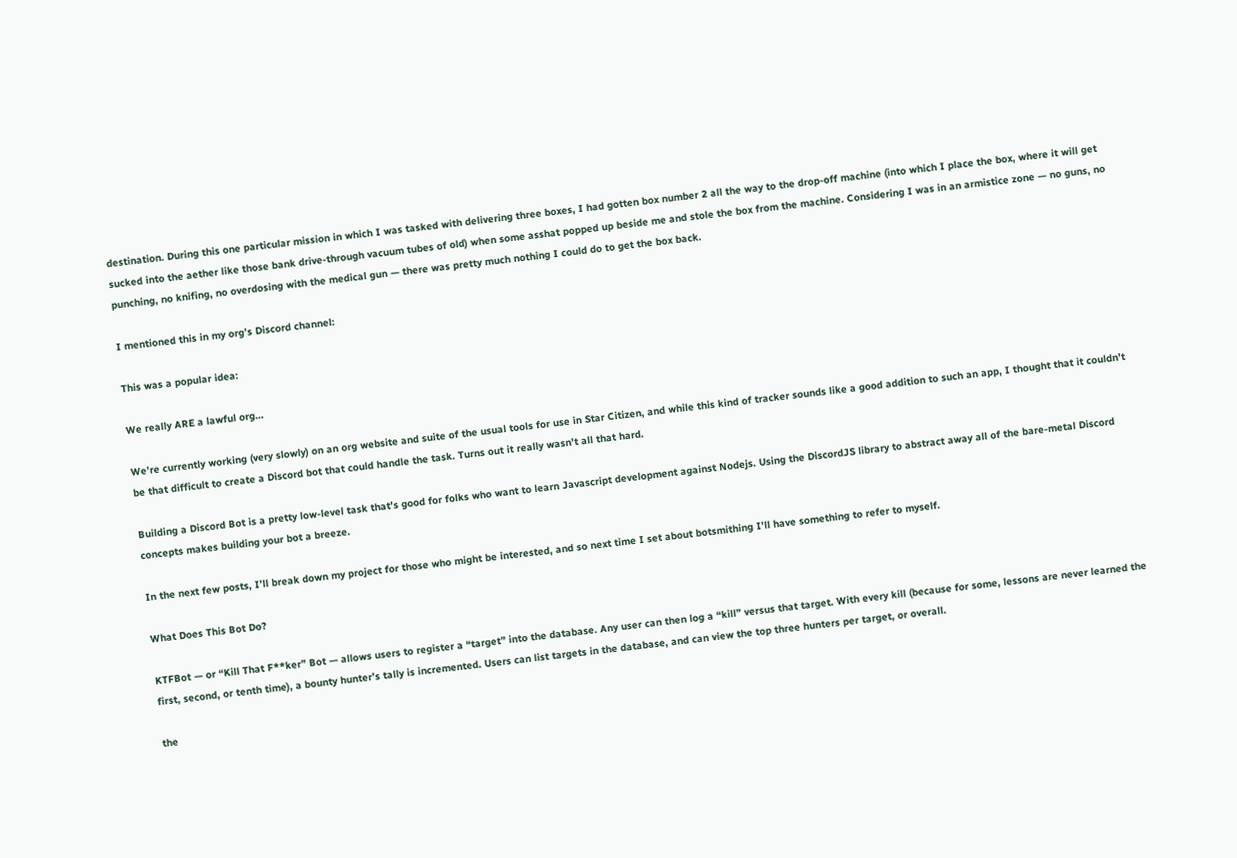destination. During this one particular mission in which I was tasked with delivering three boxes, I had gotten box number 2 all the way to the drop-off machine (into which I place the box, where it will get sucked into the aether like those bank drive-through vacuum tubes of old) when some asshat popped up beside me and stole the box from the machine. Considering I was in an armistice zone — no guns, no punching, no knifing, no overdosing with the medical gun — there was pretty much nothing I could do to get the box back.

I mentioned this in my org’s Discord channel:

This was a popular idea:

We really ARE a lawful org…

We’re currently working (very slowly) on an org website and suite of the usual tools for use in Star Citizen, and while this kind of tracker sounds like a good addition to such an app, I thought that it couldn’t be that difficult to create a Discord bot that could handle the task. Turns out it really wasn’t all that hard.

Building a Discord Bot is a pretty low-level task that’s good for folks who want to learn Javascript development against Nodejs. Using the DiscordJS library to abstract away all of the bare-metal Discord concepts makes building your bot a breeze.

In the next few posts, I’ll break down my project for those who might be interested, and so next time I set about botsmithing I’ll have something to refer to myself.

What Does This Bot Do?

KTFBot — or “Kill That F**ker” Bot — allows users to register a “target” into the database. Any user can then log a “kill” versus that target. With every kill (because for some, lessons are never learned the first, second, or tenth time), a bounty hunter’s tally is incremented. Users can list targets in the database, and can view the top three hunters per target, or overall.

the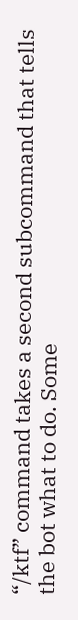“/ktf” command takes a second subcommand that tells the bot what to do. Some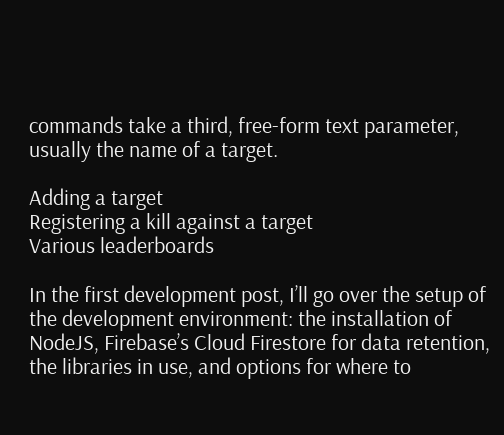commands take a third, free-form text parameter, usually the name of a target.

Adding a target
Registering a kill against a target
Various leaderboards

In the first development post, I’ll go over the setup of the development environment: the installation of NodeJS, Firebase’s Cloud Firestore for data retention, the libraries in use, and options for where to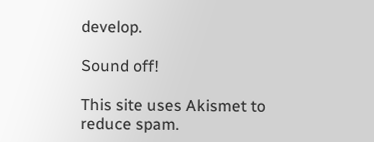develop.

Sound off!

This site uses Akismet to reduce spam.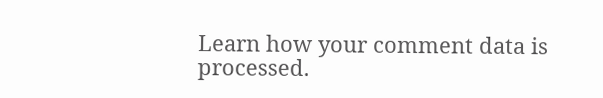Learn how your comment data is processed.